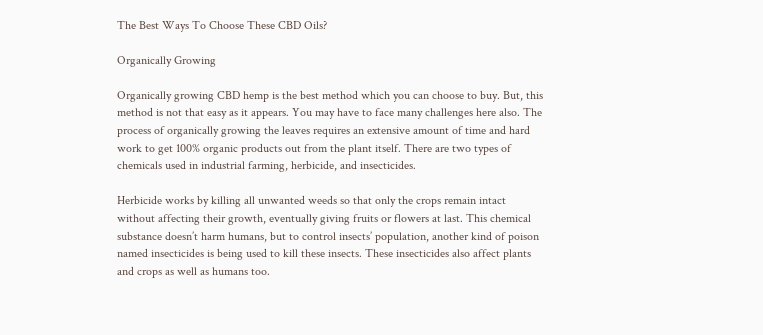The Best Ways To Choose These CBD Oils?

Organically Growing

Organically growing CBD hemp is the best method which you can choose to buy. But, this method is not that easy as it appears. You may have to face many challenges here also. The process of organically growing the leaves requires an extensive amount of time and hard work to get 100% organic products out from the plant itself. There are two types of chemicals used in industrial farming, herbicide, and insecticides.

Herbicide works by killing all unwanted weeds so that only the crops remain intact without affecting their growth, eventually giving fruits or flowers at last. This chemical substance doesn’t harm humans, but to control insects’ population, another kind of poison named insecticides is being used to kill these insects. These insecticides also affect plants and crops as well as humans too.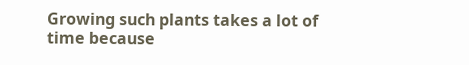Growing such plants takes a lot of time because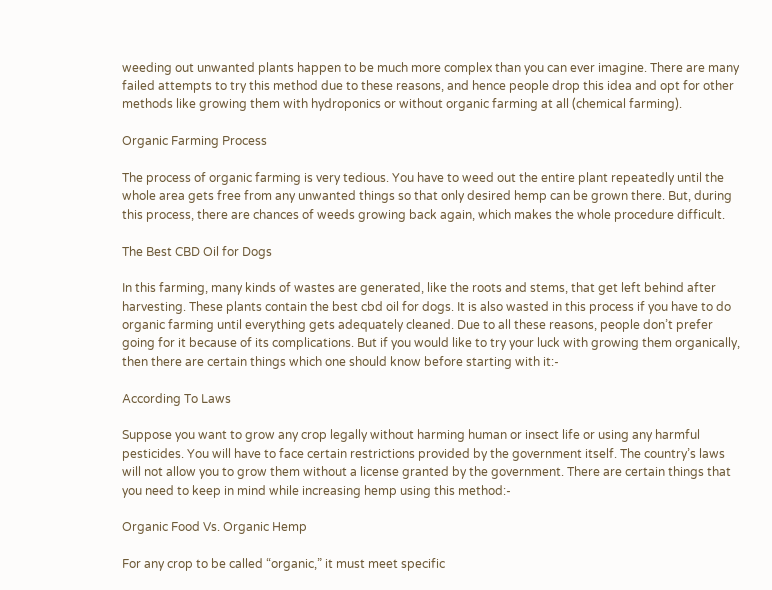weeding out unwanted plants happen to be much more complex than you can ever imagine. There are many failed attempts to try this method due to these reasons, and hence people drop this idea and opt for other methods like growing them with hydroponics or without organic farming at all (chemical farming).

Organic Farming Process

The process of organic farming is very tedious. You have to weed out the entire plant repeatedly until the whole area gets free from any unwanted things so that only desired hemp can be grown there. But, during this process, there are chances of weeds growing back again, which makes the whole procedure difficult.

The Best CBD Oil for Dogs

In this farming, many kinds of wastes are generated, like the roots and stems, that get left behind after harvesting. These plants contain the best cbd oil for dogs. It is also wasted in this process if you have to do organic farming until everything gets adequately cleaned. Due to all these reasons, people don’t prefer going for it because of its complications. But if you would like to try your luck with growing them organically, then there are certain things which one should know before starting with it:-

According To Laws

Suppose you want to grow any crop legally without harming human or insect life or using any harmful pesticides. You will have to face certain restrictions provided by the government itself. The country’s laws will not allow you to grow them without a license granted by the government. There are certain things that you need to keep in mind while increasing hemp using this method:-

Organic Food Vs. Organic Hemp

For any crop to be called “organic,” it must meet specific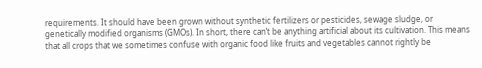requirements. It should have been grown without synthetic fertilizers or pesticides, sewage sludge, or genetically modified organisms (GMOs). In short, there can’t be anything artificial about its cultivation. This means that all crops that we sometimes confuse with organic food like fruits and vegetables cannot rightly be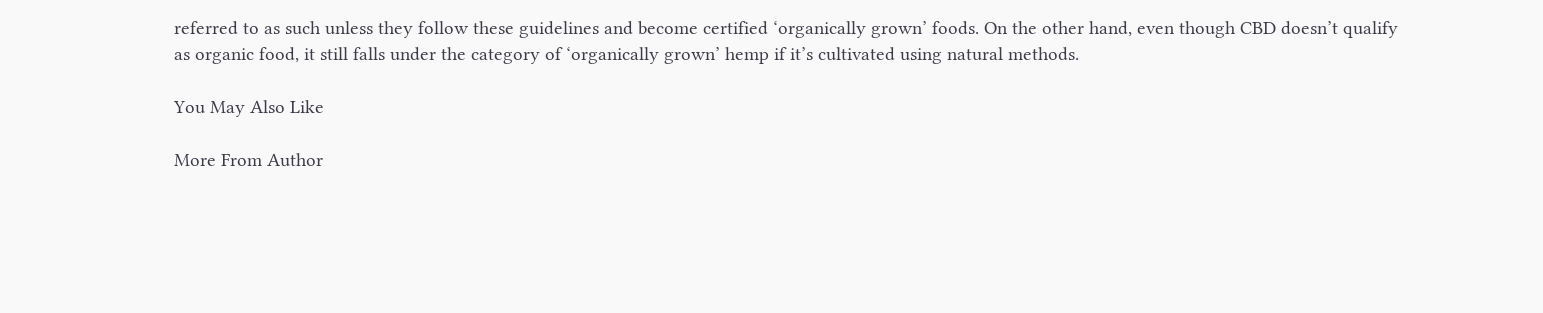referred to as such unless they follow these guidelines and become certified ‘organically grown’ foods. On the other hand, even though CBD doesn’t qualify as organic food, it still falls under the category of ‘organically grown’ hemp if it’s cultivated using natural methods.

You May Also Like

More From Author